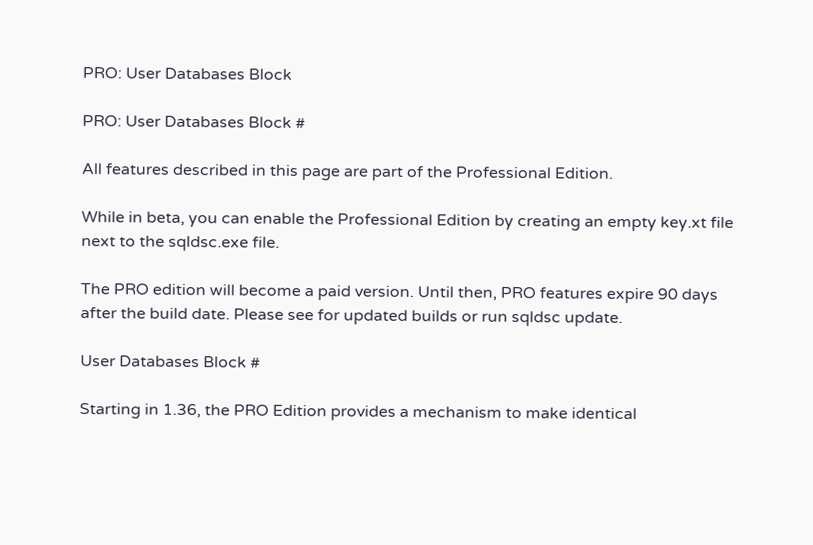PRO: User Databases Block

PRO: User Databases Block #

All features described in this page are part of the Professional Edition.

While in beta, you can enable the Professional Edition by creating an empty key.xt file next to the sqldsc.exe file.

The PRO edition will become a paid version. Until then, PRO features expire 90 days after the build date. Please see for updated builds or run sqldsc update.

User Databases Block #

Starting in 1.36, the PRO Edition provides a mechanism to make identical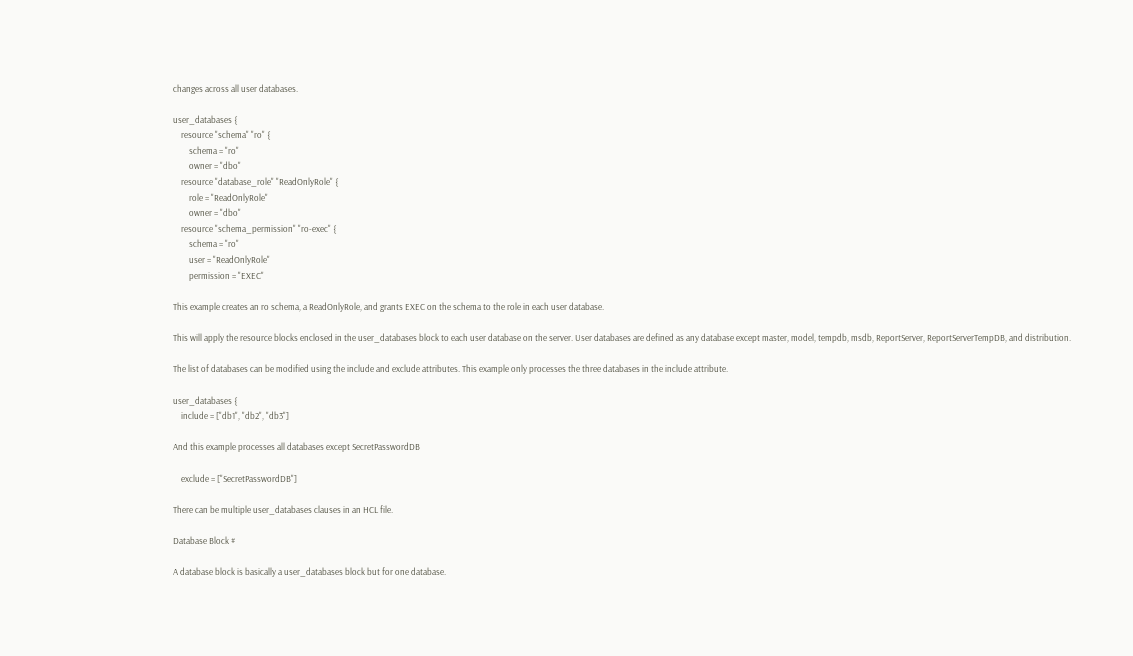changes across all user databases.

user_databases {
    resource "schema" "ro" {
        schema = "ro"
        owner = "dbo"
    resource "database_role" "ReadOnlyRole" {
        role = "ReadOnlyRole"
        owner = "dbo"
    resource "schema_permission" "ro-exec" {
        schema = "ro"
        user = "ReadOnlyRole"
        permission = "EXEC"

This example creates an ro schema, a ReadOnlyRole, and grants EXEC on the schema to the role in each user database.

This will apply the resource blocks enclosed in the user_databases block to each user database on the server. User databases are defined as any database except master, model, tempdb, msdb, ReportServer, ReportServerTempDB, and distribution.

The list of databases can be modified using the include and exclude attributes. This example only processes the three databases in the include attribute.

user_databases {
    include = ["db1", "db2", "db3"]

And this example processes all databases except SecretPasswordDB

    exclude = ["SecretPasswordDB"]

There can be multiple user_databases clauses in an HCL file.

Database Block #

A database block is basically a user_databases block but for one database.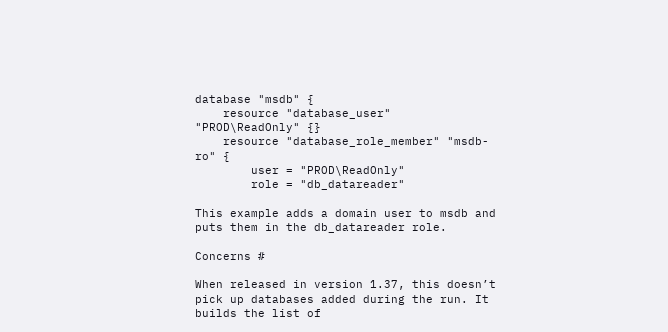database "msdb" {
    resource "database_user" "PROD\ReadOnly" {}
    resource "database_role_member" "msdb-ro" {
        user = "PROD\ReadOnly"
        role = "db_datareader"

This example adds a domain user to msdb and puts them in the db_datareader role.

Concerns #

When released in version 1.37, this doesn’t pick up databases added during the run. It builds the list of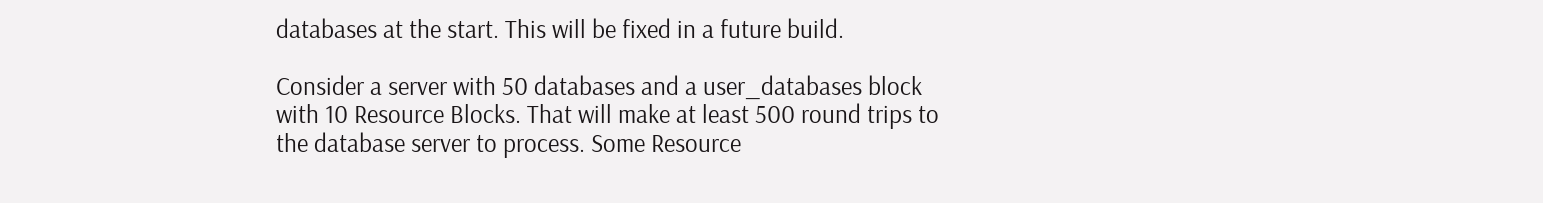databases at the start. This will be fixed in a future build.

Consider a server with 50 databases and a user_databases block with 10 Resource Blocks. That will make at least 500 round trips to the database server to process. Some Resource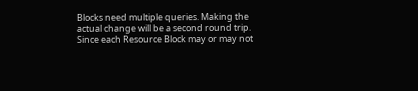Blocks need multiple queries. Making the actual change will be a second round trip. Since each Resource Block may or may not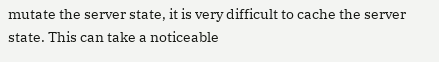mutate the server state, it is very difficult to cache the server state. This can take a noticeable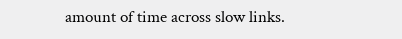amount of time across slow links.